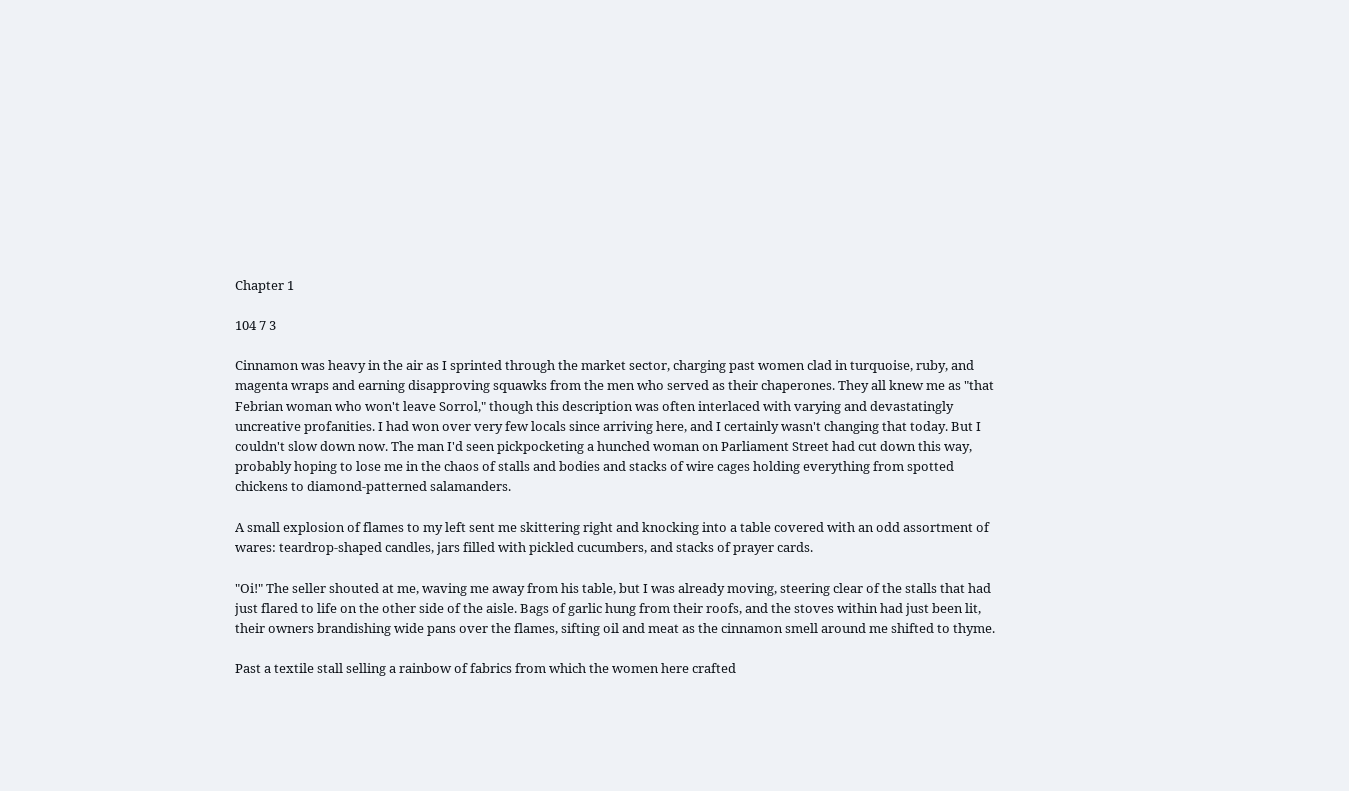Chapter 1

104 7 3

Cinnamon was heavy in the air as I sprinted through the market sector, charging past women clad in turquoise, ruby, and magenta wraps and earning disapproving squawks from the men who served as their chaperones. They all knew me as "that Febrian woman who won't leave Sorrol," though this description was often interlaced with varying and devastatingly uncreative profanities. I had won over very few locals since arriving here, and I certainly wasn't changing that today. But I couldn't slow down now. The man I'd seen pickpocketing a hunched woman on Parliament Street had cut down this way, probably hoping to lose me in the chaos of stalls and bodies and stacks of wire cages holding everything from spotted chickens to diamond-patterned salamanders.

A small explosion of flames to my left sent me skittering right and knocking into a table covered with an odd assortment of wares: teardrop-shaped candles, jars filled with pickled cucumbers, and stacks of prayer cards.

"Oi!" The seller shouted at me, waving me away from his table, but I was already moving, steering clear of the stalls that had just flared to life on the other side of the aisle. Bags of garlic hung from their roofs, and the stoves within had just been lit, their owners brandishing wide pans over the flames, sifting oil and meat as the cinnamon smell around me shifted to thyme.

Past a textile stall selling a rainbow of fabrics from which the women here crafted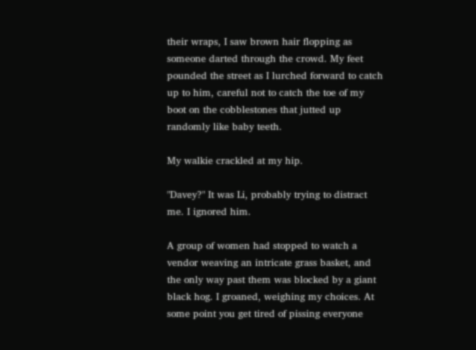their wraps, I saw brown hair flopping as someone darted through the crowd. My feet pounded the street as I lurched forward to catch up to him, careful not to catch the toe of my boot on the cobblestones that jutted up randomly like baby teeth.

My walkie crackled at my hip.

"Davey?" It was Li, probably trying to distract me. I ignored him.

A group of women had stopped to watch a vendor weaving an intricate grass basket, and the only way past them was blocked by a giant black hog. I groaned, weighing my choices. At some point you get tired of pissing everyone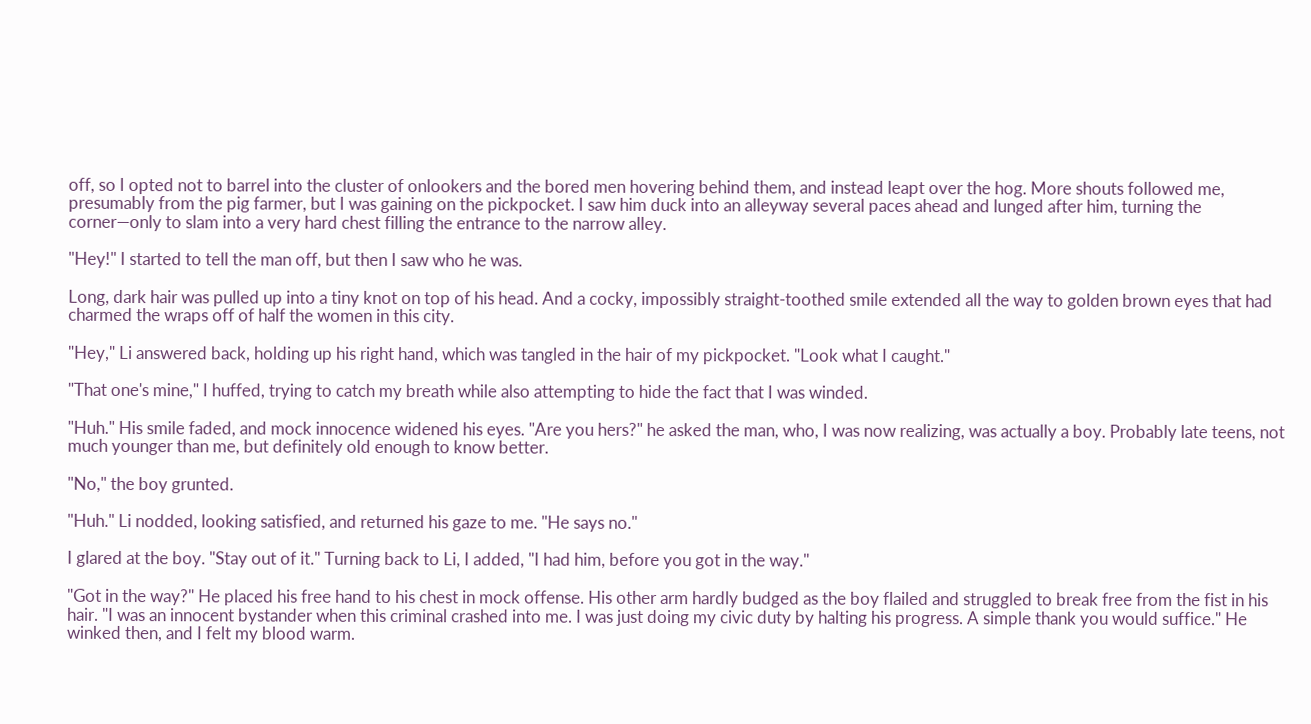off, so I opted not to barrel into the cluster of onlookers and the bored men hovering behind them, and instead leapt over the hog. More shouts followed me, presumably from the pig farmer, but I was gaining on the pickpocket. I saw him duck into an alleyway several paces ahead and lunged after him, turning the corner—only to slam into a very hard chest filling the entrance to the narrow alley.

"Hey!" I started to tell the man off, but then I saw who he was.

Long, dark hair was pulled up into a tiny knot on top of his head. And a cocky, impossibly straight-toothed smile extended all the way to golden brown eyes that had charmed the wraps off of half the women in this city.

"Hey," Li answered back, holding up his right hand, which was tangled in the hair of my pickpocket. "Look what I caught."

"That one's mine," I huffed, trying to catch my breath while also attempting to hide the fact that I was winded.

"Huh." His smile faded, and mock innocence widened his eyes. "Are you hers?" he asked the man, who, I was now realizing, was actually a boy. Probably late teens, not much younger than me, but definitely old enough to know better.

"No," the boy grunted.

"Huh." Li nodded, looking satisfied, and returned his gaze to me. "He says no."

I glared at the boy. "Stay out of it." Turning back to Li, I added, "I had him, before you got in the way."

"Got in the way?" He placed his free hand to his chest in mock offense. His other arm hardly budged as the boy flailed and struggled to break free from the fist in his hair. "I was an innocent bystander when this criminal crashed into me. I was just doing my civic duty by halting his progress. A simple thank you would suffice." He winked then, and I felt my blood warm.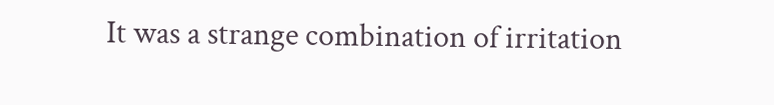It was a strange combination of irritation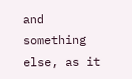and something else, as it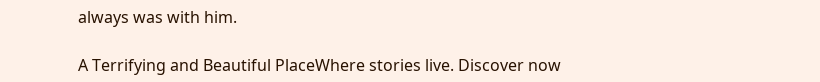always was with him.

A Terrifying and Beautiful PlaceWhere stories live. Discover now